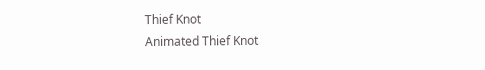Thief Knot
Animated Thief Knot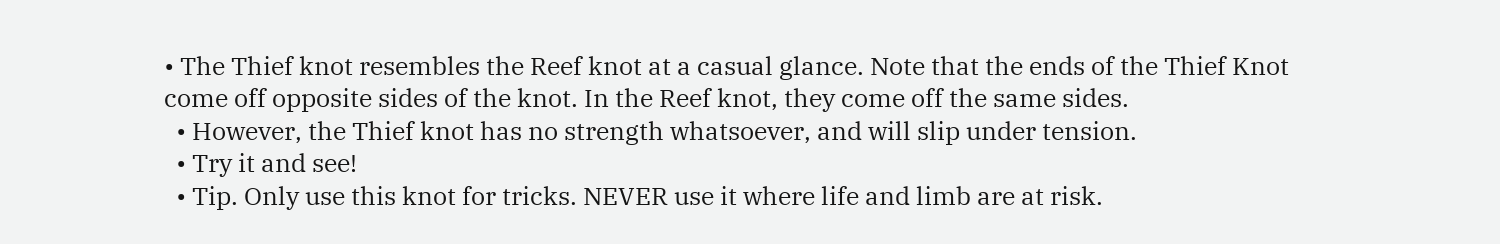• The Thief knot resembles the Reef knot at a casual glance. Note that the ends of the Thief Knot come off opposite sides of the knot. In the Reef knot, they come off the same sides.
  • However, the Thief knot has no strength whatsoever, and will slip under tension.
  • Try it and see!
  • Tip. Only use this knot for tricks. NEVER use it where life and limb are at risk.